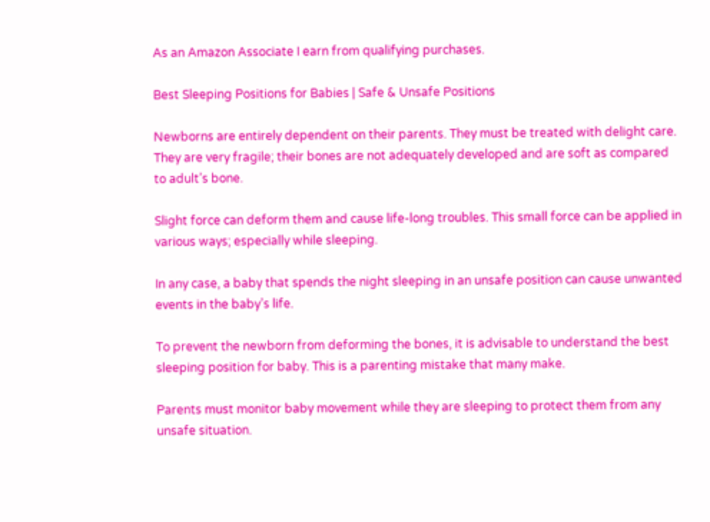As an Amazon Associate I earn from qualifying purchases.

Best Sleeping Positions for Babies | Safe & Unsafe Positions

Newborns are entirely dependent on their parents. They must be treated with delight care. They are very fragile; their bones are not adequately developed and are soft as compared to adult’s bone.

Slight force can deform them and cause life-long troubles. This small force can be applied in various ways; especially while sleeping.

In any case, a baby that spends the night sleeping in an unsafe position can cause unwanted events in the baby’s life.

To prevent the newborn from deforming the bones, it is advisable to understand the best sleeping position for baby. This is a parenting mistake that many make.

Parents must monitor baby movement while they are sleeping to protect them from any unsafe situation.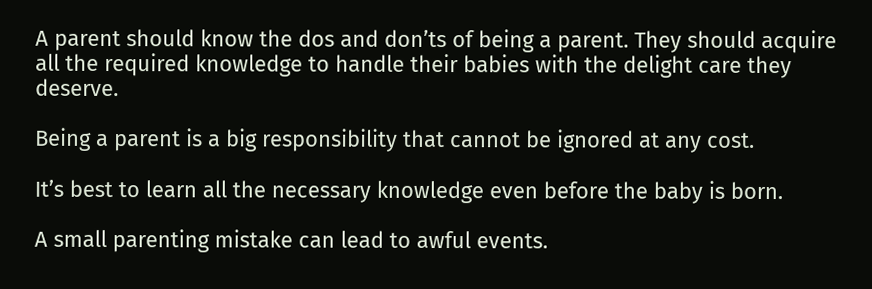A parent should know the dos and don’ts of being a parent. They should acquire all the required knowledge to handle their babies with the delight care they deserve.

Being a parent is a big responsibility that cannot be ignored at any cost.

It’s best to learn all the necessary knowledge even before the baby is born.

A small parenting mistake can lead to awful events.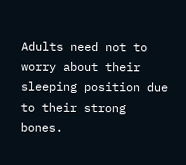Adults need not to worry about their sleeping position due to their strong bones.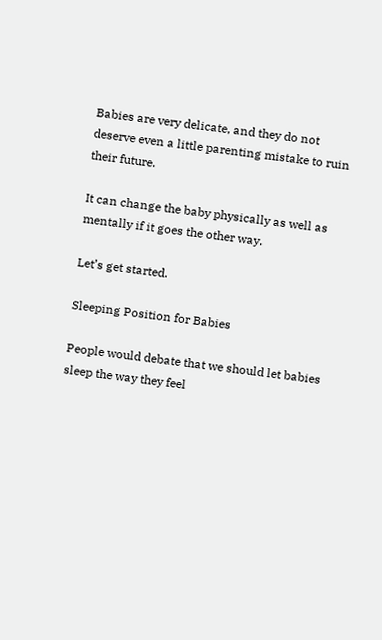Babies are very delicate, and they do not deserve even a little parenting mistake to ruin their future.

It can change the baby physically as well as mentally if it goes the other way.

Let’s get started.

Sleeping Position for Babies

People would debate that we should let babies sleep the way they feel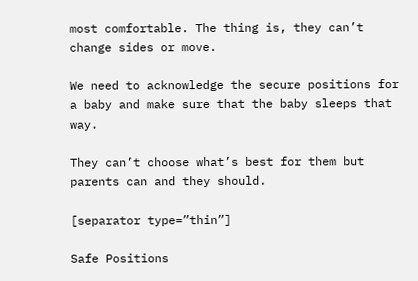most comfortable. The thing is, they can’t change sides or move.

We need to acknowledge the secure positions for a baby and make sure that the baby sleeps that way.

They can’t choose what’s best for them but parents can and they should.

[separator type=”thin”]

Safe Positions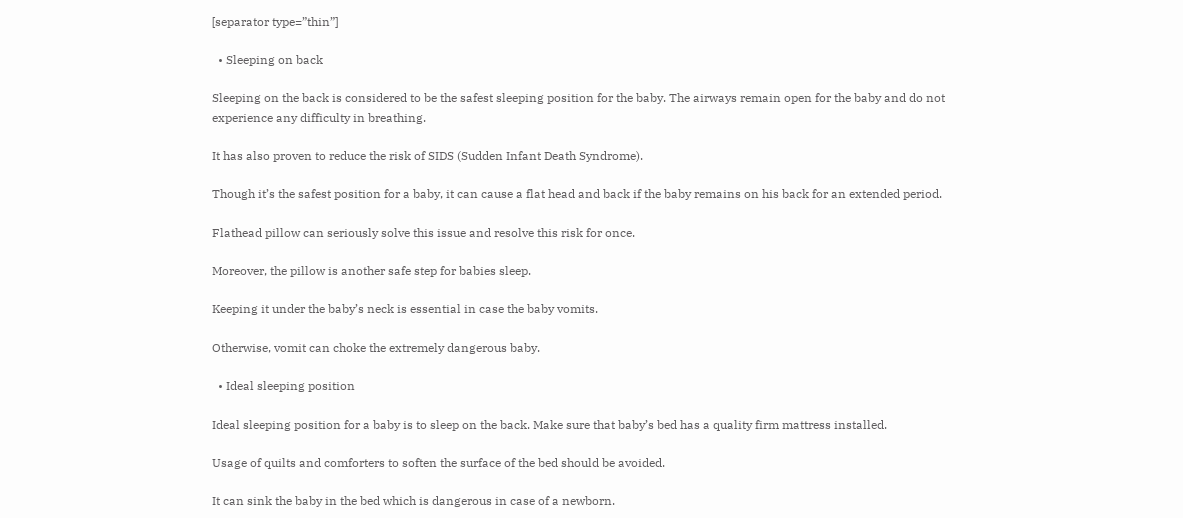[separator type=”thin”]

  • Sleeping on back

Sleeping on the back is considered to be the safest sleeping position for the baby. The airways remain open for the baby and do not experience any difficulty in breathing.

It has also proven to reduce the risk of SIDS (Sudden Infant Death Syndrome).

Though it’s the safest position for a baby, it can cause a flat head and back if the baby remains on his back for an extended period.

Flathead pillow can seriously solve this issue and resolve this risk for once.

Moreover, the pillow is another safe step for babies sleep.

Keeping it under the baby’s neck is essential in case the baby vomits.

Otherwise, vomit can choke the extremely dangerous baby.

  • Ideal sleeping position

Ideal sleeping position for a baby is to sleep on the back. Make sure that baby’s bed has a quality firm mattress installed.

Usage of quilts and comforters to soften the surface of the bed should be avoided.

It can sink the baby in the bed which is dangerous in case of a newborn.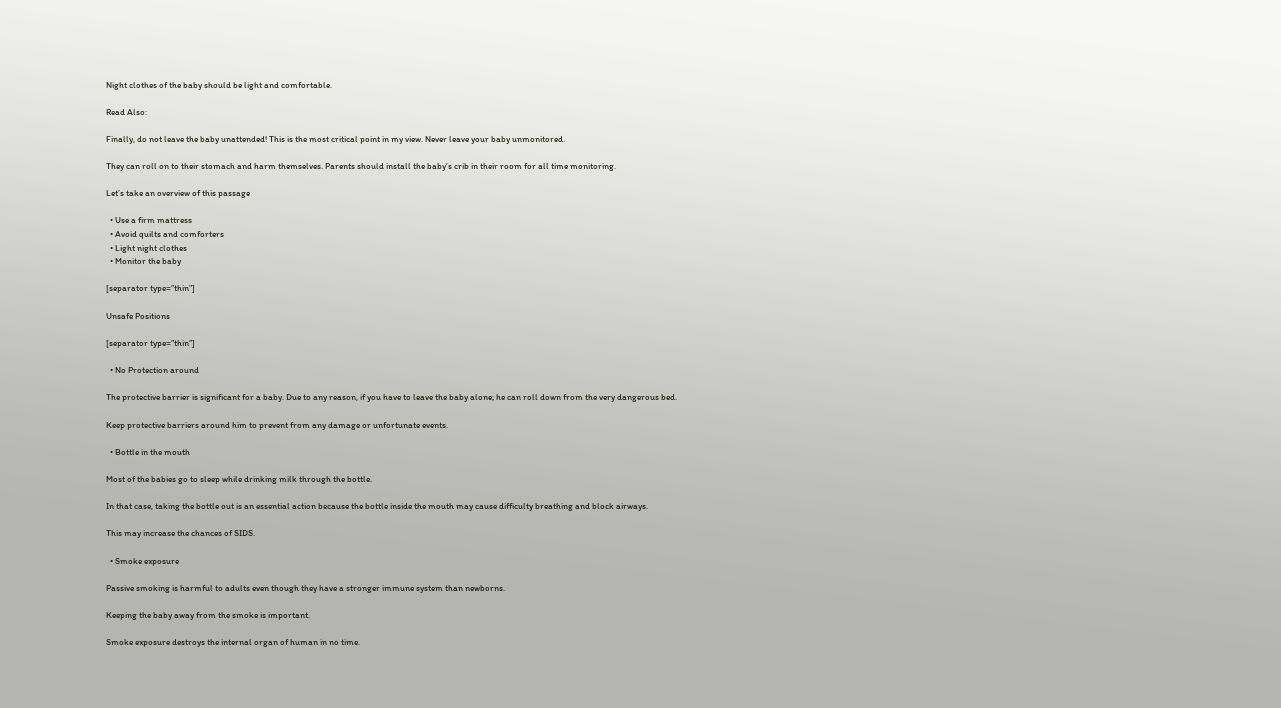Night clothes of the baby should be light and comfortable.

Read Also:

Finally, do not leave the baby unattended! This is the most critical point in my view. Never leave your baby unmonitored.

They can roll on to their stomach and harm themselves. Parents should install the baby’s crib in their room for all time monitoring.

Let’s take an overview of this passage

  • Use a firm mattress
  • Avoid quilts and comforters
  • Light night clothes
  • Monitor the baby

[separator type=”thin”]

Unsafe Positions

[separator type=”thin”]

  • No Protection around

The protective barrier is significant for a baby. Due to any reason, if you have to leave the baby alone; he can roll down from the very dangerous bed.

Keep protective barriers around him to prevent from any damage or unfortunate events.

  • Bottle in the mouth

Most of the babies go to sleep while drinking milk through the bottle.

In that case, taking the bottle out is an essential action because the bottle inside the mouth may cause difficulty breathing and block airways.

This may increase the chances of SIDS.

  • Smoke exposure

Passive smoking is harmful to adults even though they have a stronger immune system than newborns.

Keeping the baby away from the smoke is important.

Smoke exposure destroys the internal organ of human in no time.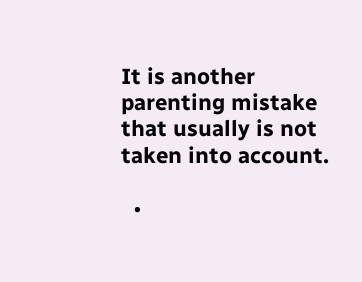It is another parenting mistake that usually is not taken into account.

  •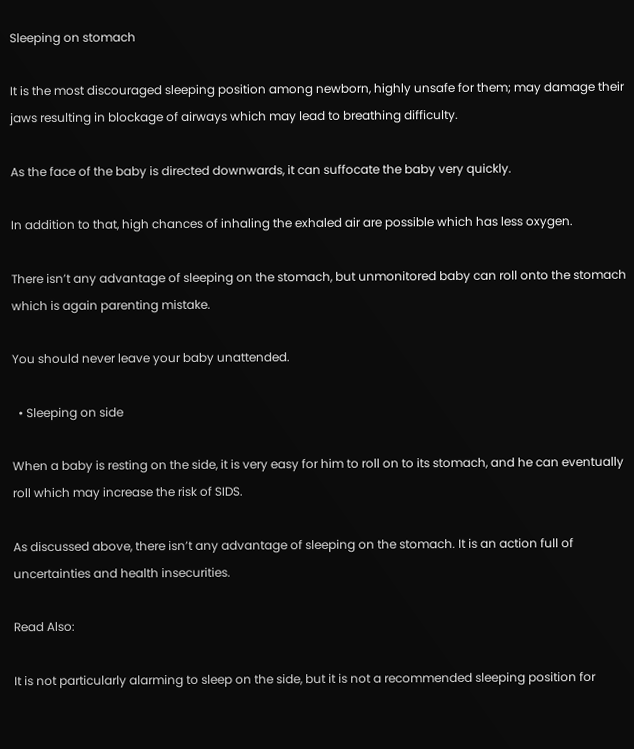Sleeping on stomach

It is the most discouraged sleeping position among newborn, highly unsafe for them; may damage their jaws resulting in blockage of airways which may lead to breathing difficulty.

As the face of the baby is directed downwards, it can suffocate the baby very quickly.

In addition to that, high chances of inhaling the exhaled air are possible which has less oxygen.

There isn’t any advantage of sleeping on the stomach, but unmonitored baby can roll onto the stomach which is again parenting mistake.

You should never leave your baby unattended.

  • Sleeping on side

When a baby is resting on the side, it is very easy for him to roll on to its stomach, and he can eventually roll which may increase the risk of SIDS.

As discussed above, there isn’t any advantage of sleeping on the stomach. It is an action full of uncertainties and health insecurities.

Read Also:

It is not particularly alarming to sleep on the side, but it is not a recommended sleeping position for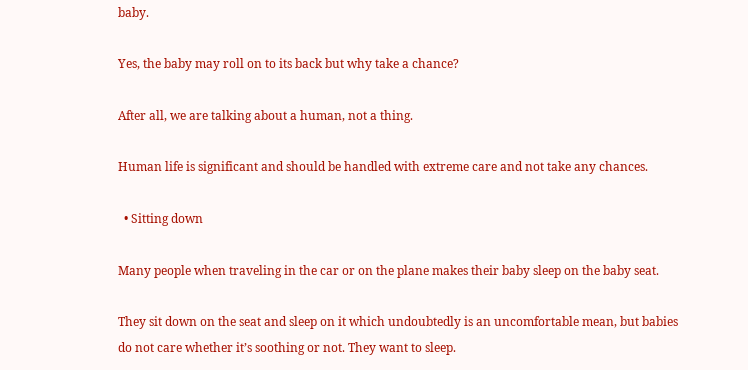baby.

Yes, the baby may roll on to its back but why take a chance?

After all, we are talking about a human, not a thing.

Human life is significant and should be handled with extreme care and not take any chances.

  • Sitting down

Many people when traveling in the car or on the plane makes their baby sleep on the baby seat.

They sit down on the seat and sleep on it which undoubtedly is an uncomfortable mean, but babies do not care whether it’s soothing or not. They want to sleep.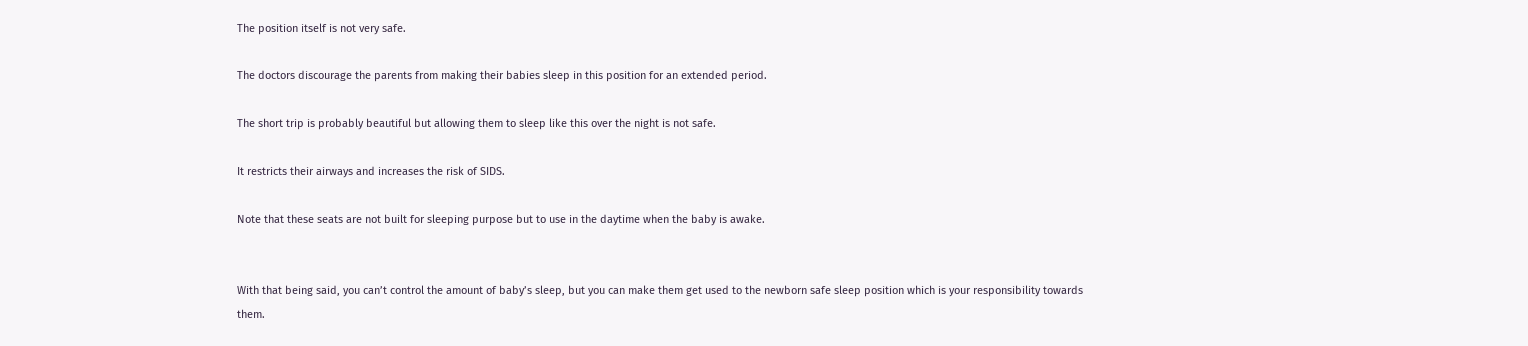The position itself is not very safe.

The doctors discourage the parents from making their babies sleep in this position for an extended period.

The short trip is probably beautiful but allowing them to sleep like this over the night is not safe.

It restricts their airways and increases the risk of SIDS.

Note that these seats are not built for sleeping purpose but to use in the daytime when the baby is awake.


With that being said, you can’t control the amount of baby’s sleep, but you can make them get used to the newborn safe sleep position which is your responsibility towards them.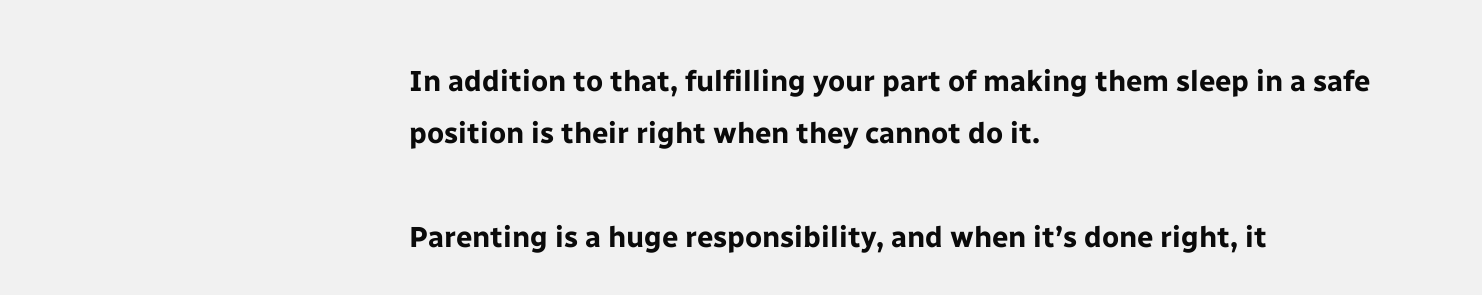In addition to that, fulfilling your part of making them sleep in a safe position is their right when they cannot do it.

Parenting is a huge responsibility, and when it’s done right, it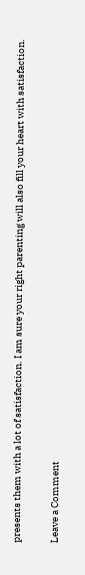presents them with a lot of satisfaction. I am sure your right parenting will also fill your heart with satisfaction.

Leave a Comment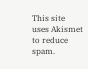This site uses Akismet to reduce spam.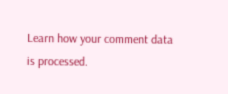Learn how your comment data is processed.